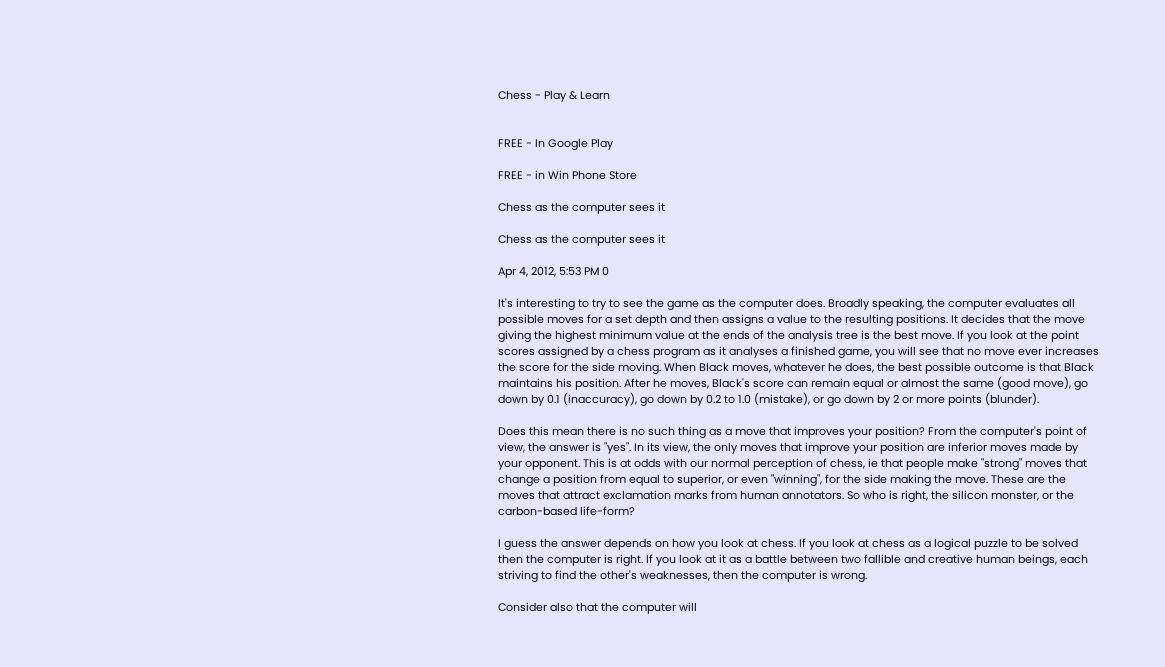Chess - Play & Learn


FREE - In Google Play

FREE - in Win Phone Store

Chess as the computer sees it

Chess as the computer sees it

Apr 4, 2012, 5:53 PM 0

It's interesting to try to see the game as the computer does. Broadly speaking, the computer evaluates all possible moves for a set depth and then assigns a value to the resulting positions. It decides that the move giving the highest minimum value at the ends of the analysis tree is the best move. If you look at the point scores assigned by a chess program as it analyses a finished game, you will see that no move ever increases the score for the side moving. When Black moves, whatever he does, the best possible outcome is that Black maintains his position. After he moves, Black's score can remain equal or almost the same (good move), go down by 0.1 (inaccuracy), go down by 0.2 to 1.0 (mistake), or go down by 2 or more points (blunder).

Does this mean there is no such thing as a move that improves your position? From the computer's point of view, the answer is "yes". In its view, the only moves that improve your position are inferior moves made by your opponent. This is at odds with our normal perception of chess, ie that people make "strong" moves that change a position from equal to superior, or even "winning", for the side making the move. These are the moves that attract exclamation marks from human annotators. So who is right, the silicon monster, or the carbon-based life-form?

I guess the answer depends on how you look at chess. If you look at chess as a logical puzzle to be solved then the computer is right. If you look at it as a battle between two fallible and creative human beings, each striving to find the other's weaknesses, then the computer is wrong.

Consider also that the computer will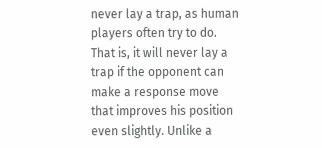never lay a trap, as human players often try to do. That is, it will never lay a trap if the opponent can make a response move that improves his position even slightly. Unlike a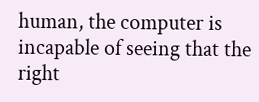human, the computer is incapable of seeing that the right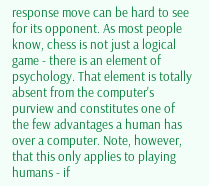response move can be hard to see for its opponent. As most people know, chess is not just a logical game - there is an element of psychology. That element is totally absent from the computer's purview and constitutes one of the few advantages a human has over a computer. Note, however, that this only applies to playing humans - if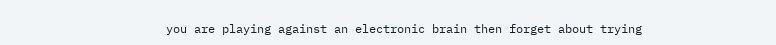you are playing against an electronic brain then forget about trying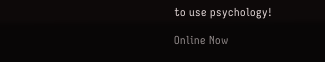to use psychology!

Online Now